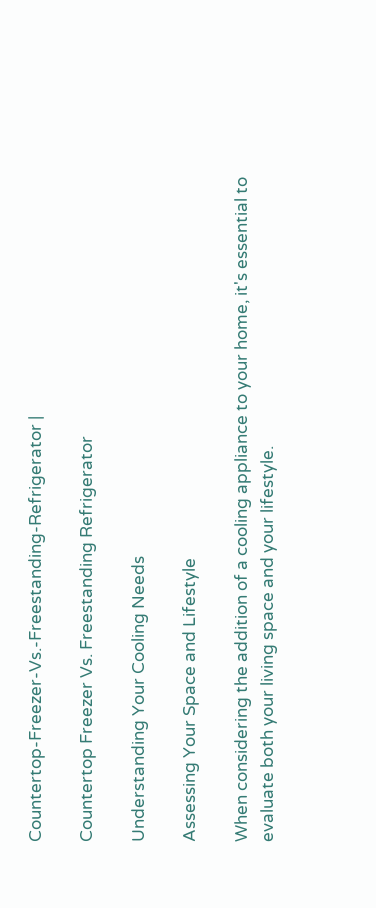Countertop-Freezer-Vs.-Freestanding-Refrigerator |

Countertop Freezer Vs. Freestanding Refrigerator

Understanding Your Cooling Needs

Assessing Your Space and Lifestyle

When considering the addition of a cooling appliance to your home, it's essential to evaluate both your living space and your lifestyle.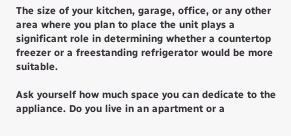The size of your kitchen, garage, office, or any other area where you plan to place the unit plays a significant role in determining whether a countertop freezer or a freestanding refrigerator would be more suitable.

Ask yourself how much space you can dedicate to the appliance. Do you live in an apartment or a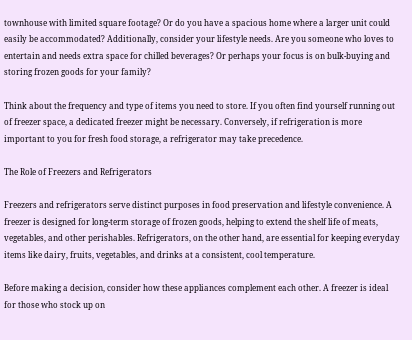townhouse with limited square footage? Or do you have a spacious home where a larger unit could easily be accommodated? Additionally, consider your lifestyle needs. Are you someone who loves to entertain and needs extra space for chilled beverages? Or perhaps your focus is on bulk-buying and storing frozen goods for your family?

Think about the frequency and type of items you need to store. If you often find yourself running out of freezer space, a dedicated freezer might be necessary. Conversely, if refrigeration is more important to you for fresh food storage, a refrigerator may take precedence.

The Role of Freezers and Refrigerators

Freezers and refrigerators serve distinct purposes in food preservation and lifestyle convenience. A freezer is designed for long-term storage of frozen goods, helping to extend the shelf life of meats, vegetables, and other perishables. Refrigerators, on the other hand, are essential for keeping everyday items like dairy, fruits, vegetables, and drinks at a consistent, cool temperature.

Before making a decision, consider how these appliances complement each other. A freezer is ideal for those who stock up on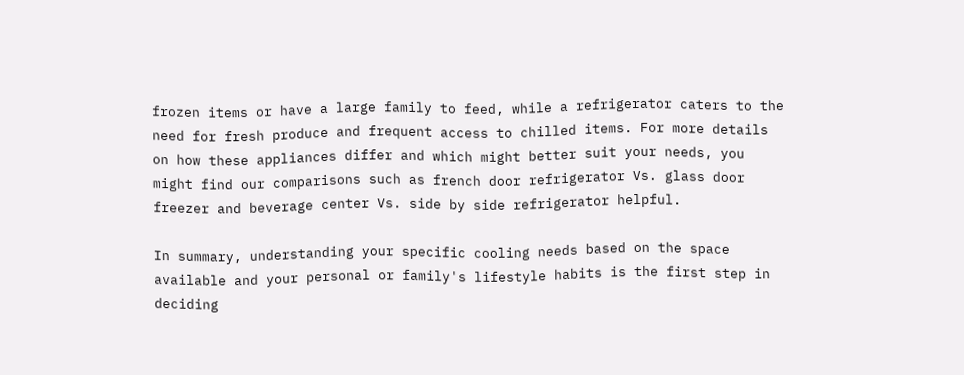frozen items or have a large family to feed, while a refrigerator caters to the need for fresh produce and frequent access to chilled items. For more details on how these appliances differ and which might better suit your needs, you might find our comparisons such as french door refrigerator Vs. glass door freezer and beverage center Vs. side by side refrigerator helpful.

In summary, understanding your specific cooling needs based on the space available and your personal or family's lifestyle habits is the first step in deciding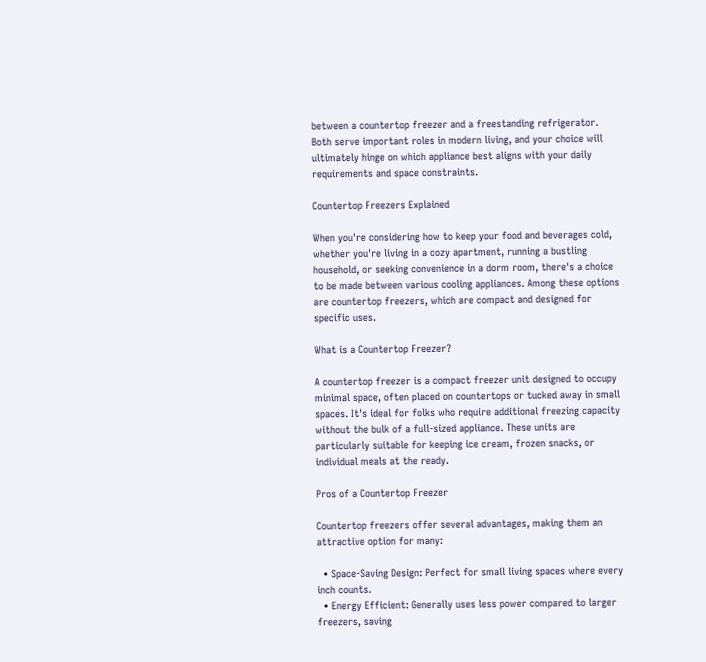between a countertop freezer and a freestanding refrigerator. Both serve important roles in modern living, and your choice will ultimately hinge on which appliance best aligns with your daily requirements and space constraints.

Countertop Freezers Explained

When you're considering how to keep your food and beverages cold, whether you're living in a cozy apartment, running a bustling household, or seeking convenience in a dorm room, there's a choice to be made between various cooling appliances. Among these options are countertop freezers, which are compact and designed for specific uses.

What is a Countertop Freezer?

A countertop freezer is a compact freezer unit designed to occupy minimal space, often placed on countertops or tucked away in small spaces. It's ideal for folks who require additional freezing capacity without the bulk of a full-sized appliance. These units are particularly suitable for keeping ice cream, frozen snacks, or individual meals at the ready.

Pros of a Countertop Freezer

Countertop freezers offer several advantages, making them an attractive option for many:

  • Space-Saving Design: Perfect for small living spaces where every inch counts.
  • Energy Efficient: Generally uses less power compared to larger freezers, saving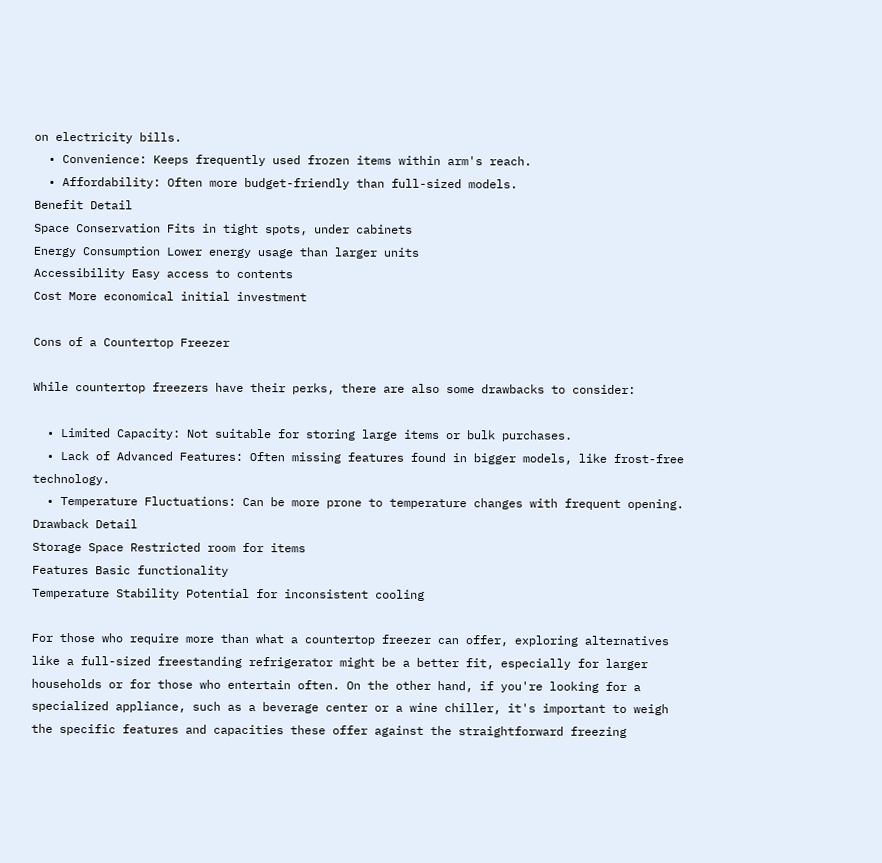on electricity bills.
  • Convenience: Keeps frequently used frozen items within arm's reach.
  • Affordability: Often more budget-friendly than full-sized models.
Benefit Detail
Space Conservation Fits in tight spots, under cabinets
Energy Consumption Lower energy usage than larger units
Accessibility Easy access to contents
Cost More economical initial investment

Cons of a Countertop Freezer

While countertop freezers have their perks, there are also some drawbacks to consider:

  • Limited Capacity: Not suitable for storing large items or bulk purchases.
  • Lack of Advanced Features: Often missing features found in bigger models, like frost-free technology.
  • Temperature Fluctuations: Can be more prone to temperature changes with frequent opening.
Drawback Detail
Storage Space Restricted room for items
Features Basic functionality
Temperature Stability Potential for inconsistent cooling

For those who require more than what a countertop freezer can offer, exploring alternatives like a full-sized freestanding refrigerator might be a better fit, especially for larger households or for those who entertain often. On the other hand, if you're looking for a specialized appliance, such as a beverage center or a wine chiller, it's important to weigh the specific features and capacities these offer against the straightforward freezing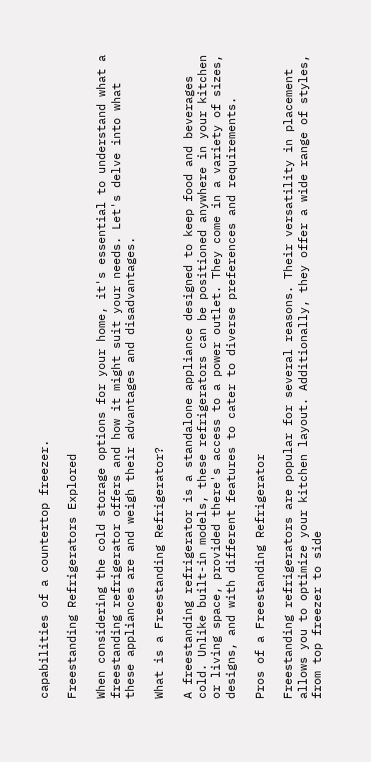capabilities of a countertop freezer.

Freestanding Refrigerators Explored

When considering the cold storage options for your home, it's essential to understand what a freestanding refrigerator offers and how it might suit your needs. Let's delve into what these appliances are and weigh their advantages and disadvantages.

What is a Freestanding Refrigerator?

A freestanding refrigerator is a standalone appliance designed to keep food and beverages cold. Unlike built-in models, these refrigerators can be positioned anywhere in your kitchen or living space, provided there's access to a power outlet. They come in a variety of sizes, designs, and with different features to cater to diverse preferences and requirements.

Pros of a Freestanding Refrigerator

Freestanding refrigerators are popular for several reasons. Their versatility in placement allows you to optimize your kitchen layout. Additionally, they offer a wide range of styles, from top freezer to side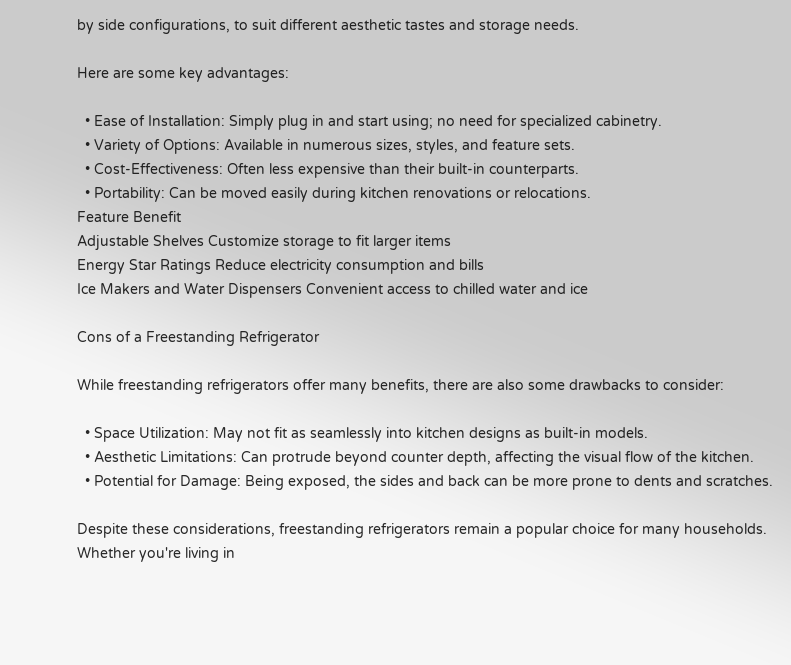by side configurations, to suit different aesthetic tastes and storage needs.

Here are some key advantages:

  • Ease of Installation: Simply plug in and start using; no need for specialized cabinetry.
  • Variety of Options: Available in numerous sizes, styles, and feature sets.
  • Cost-Effectiveness: Often less expensive than their built-in counterparts.
  • Portability: Can be moved easily during kitchen renovations or relocations.
Feature Benefit
Adjustable Shelves Customize storage to fit larger items
Energy Star Ratings Reduce electricity consumption and bills
Ice Makers and Water Dispensers Convenient access to chilled water and ice

Cons of a Freestanding Refrigerator

While freestanding refrigerators offer many benefits, there are also some drawbacks to consider:

  • Space Utilization: May not fit as seamlessly into kitchen designs as built-in models.
  • Aesthetic Limitations: Can protrude beyond counter depth, affecting the visual flow of the kitchen.
  • Potential for Damage: Being exposed, the sides and back can be more prone to dents and scratches.

Despite these considerations, freestanding refrigerators remain a popular choice for many households. Whether you're living in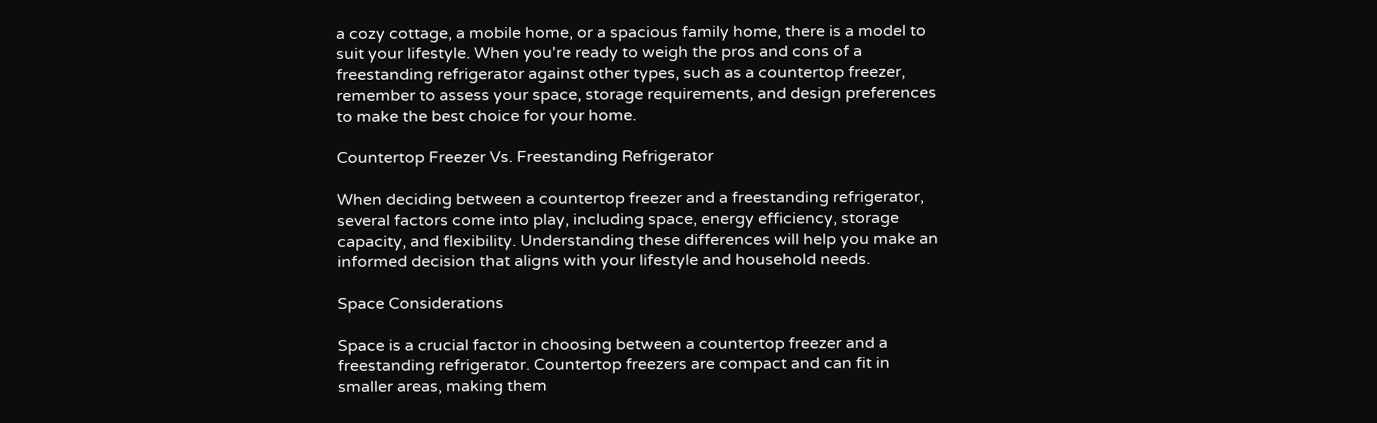a cozy cottage, a mobile home, or a spacious family home, there is a model to suit your lifestyle. When you're ready to weigh the pros and cons of a freestanding refrigerator against other types, such as a countertop freezer, remember to assess your space, storage requirements, and design preferences to make the best choice for your home.

Countertop Freezer Vs. Freestanding Refrigerator

When deciding between a countertop freezer and a freestanding refrigerator, several factors come into play, including space, energy efficiency, storage capacity, and flexibility. Understanding these differences will help you make an informed decision that aligns with your lifestyle and household needs.

Space Considerations

Space is a crucial factor in choosing between a countertop freezer and a freestanding refrigerator. Countertop freezers are compact and can fit in smaller areas, making them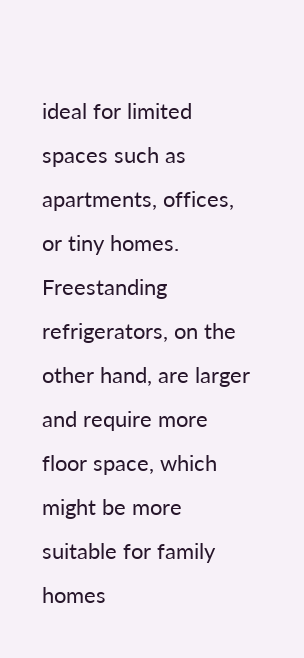ideal for limited spaces such as apartments, offices, or tiny homes. Freestanding refrigerators, on the other hand, are larger and require more floor space, which might be more suitable for family homes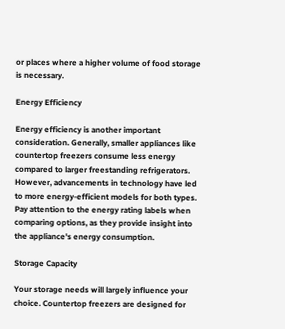or places where a higher volume of food storage is necessary.

Energy Efficiency

Energy efficiency is another important consideration. Generally, smaller appliances like countertop freezers consume less energy compared to larger freestanding refrigerators. However, advancements in technology have led to more energy-efficient models for both types. Pay attention to the energy rating labels when comparing options, as they provide insight into the appliance's energy consumption.

Storage Capacity

Your storage needs will largely influence your choice. Countertop freezers are designed for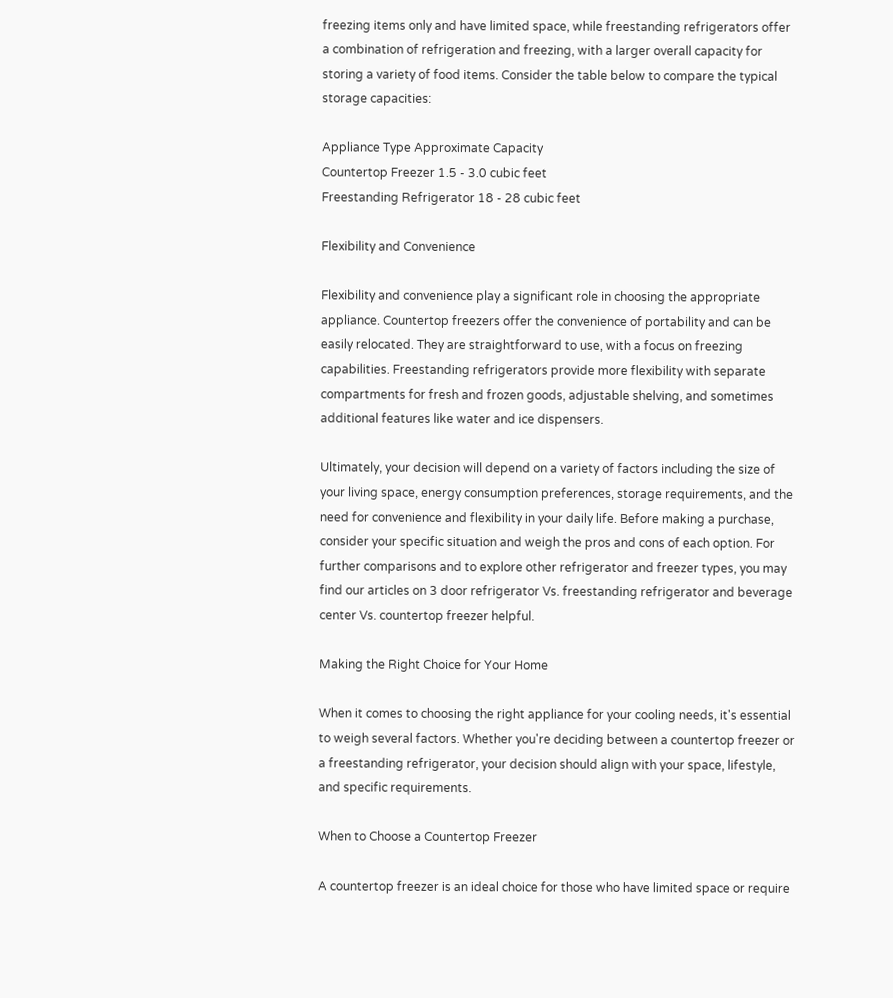freezing items only and have limited space, while freestanding refrigerators offer a combination of refrigeration and freezing, with a larger overall capacity for storing a variety of food items. Consider the table below to compare the typical storage capacities:

Appliance Type Approximate Capacity
Countertop Freezer 1.5 - 3.0 cubic feet
Freestanding Refrigerator 18 - 28 cubic feet

Flexibility and Convenience

Flexibility and convenience play a significant role in choosing the appropriate appliance. Countertop freezers offer the convenience of portability and can be easily relocated. They are straightforward to use, with a focus on freezing capabilities. Freestanding refrigerators provide more flexibility with separate compartments for fresh and frozen goods, adjustable shelving, and sometimes additional features like water and ice dispensers.

Ultimately, your decision will depend on a variety of factors including the size of your living space, energy consumption preferences, storage requirements, and the need for convenience and flexibility in your daily life. Before making a purchase, consider your specific situation and weigh the pros and cons of each option. For further comparisons and to explore other refrigerator and freezer types, you may find our articles on 3 door refrigerator Vs. freestanding refrigerator and beverage center Vs. countertop freezer helpful.

Making the Right Choice for Your Home

When it comes to choosing the right appliance for your cooling needs, it's essential to weigh several factors. Whether you're deciding between a countertop freezer or a freestanding refrigerator, your decision should align with your space, lifestyle, and specific requirements.

When to Choose a Countertop Freezer

A countertop freezer is an ideal choice for those who have limited space or require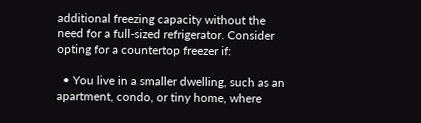additional freezing capacity without the need for a full-sized refrigerator. Consider opting for a countertop freezer if:

  • You live in a smaller dwelling, such as an apartment, condo, or tiny home, where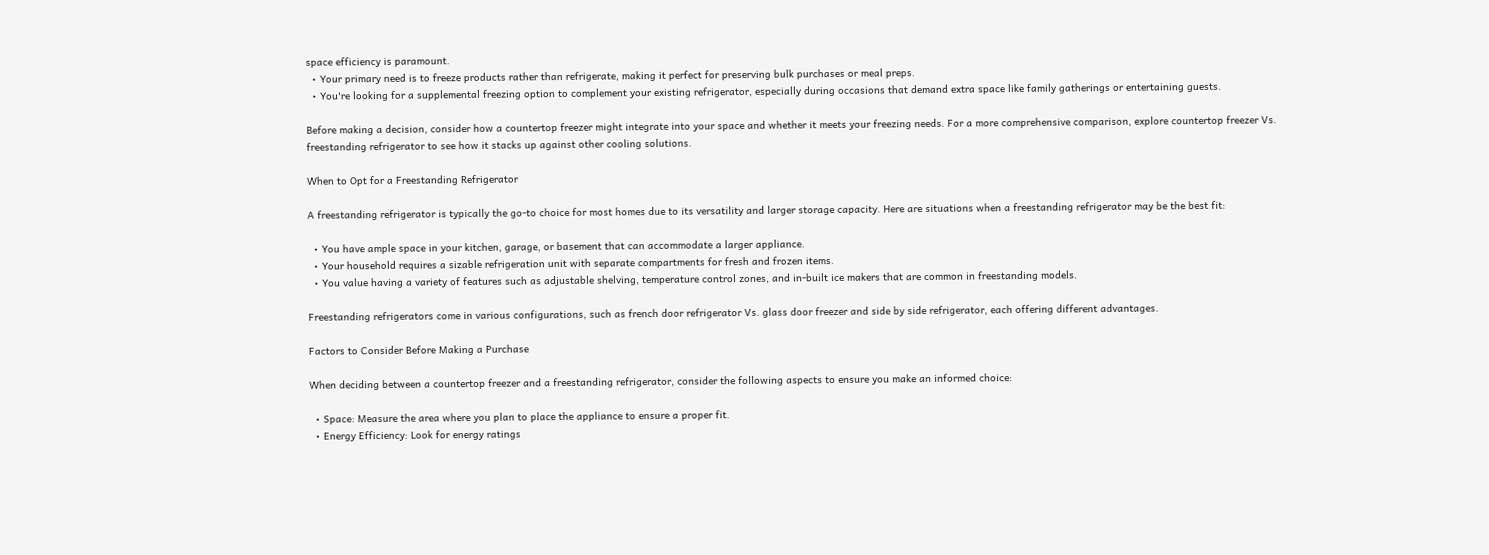space efficiency is paramount.
  • Your primary need is to freeze products rather than refrigerate, making it perfect for preserving bulk purchases or meal preps.
  • You're looking for a supplemental freezing option to complement your existing refrigerator, especially during occasions that demand extra space like family gatherings or entertaining guests.

Before making a decision, consider how a countertop freezer might integrate into your space and whether it meets your freezing needs. For a more comprehensive comparison, explore countertop freezer Vs. freestanding refrigerator to see how it stacks up against other cooling solutions.

When to Opt for a Freestanding Refrigerator

A freestanding refrigerator is typically the go-to choice for most homes due to its versatility and larger storage capacity. Here are situations when a freestanding refrigerator may be the best fit:

  • You have ample space in your kitchen, garage, or basement that can accommodate a larger appliance.
  • Your household requires a sizable refrigeration unit with separate compartments for fresh and frozen items.
  • You value having a variety of features such as adjustable shelving, temperature control zones, and in-built ice makers that are common in freestanding models.

Freestanding refrigerators come in various configurations, such as french door refrigerator Vs. glass door freezer and side by side refrigerator, each offering different advantages.

Factors to Consider Before Making a Purchase

When deciding between a countertop freezer and a freestanding refrigerator, consider the following aspects to ensure you make an informed choice:

  • Space: Measure the area where you plan to place the appliance to ensure a proper fit.
  • Energy Efficiency: Look for energy ratings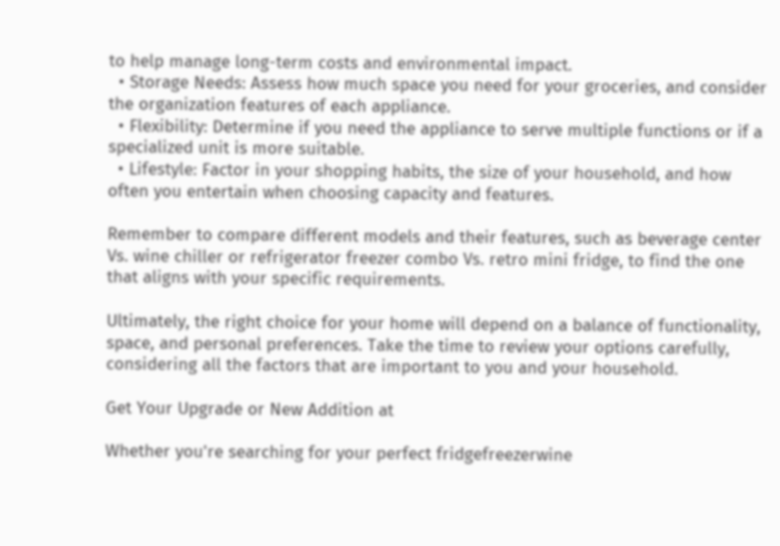to help manage long-term costs and environmental impact.
  • Storage Needs: Assess how much space you need for your groceries, and consider the organization features of each appliance.
  • Flexibility: Determine if you need the appliance to serve multiple functions or if a specialized unit is more suitable.
  • Lifestyle: Factor in your shopping habits, the size of your household, and how often you entertain when choosing capacity and features.

Remember to compare different models and their features, such as beverage center Vs. wine chiller or refrigerator freezer combo Vs. retro mini fridge, to find the one that aligns with your specific requirements.

Ultimately, the right choice for your home will depend on a balance of functionality, space, and personal preferences. Take the time to review your options carefully, considering all the factors that are important to you and your household.

Get Your Upgrade or New Addition at

Whether you're searching for your perfect fridgefreezerwine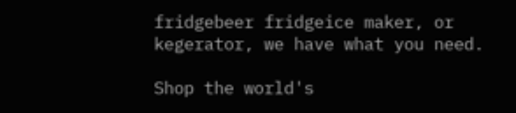fridgebeer fridgeice maker, or kegerator, we have what you need.

Shop the world's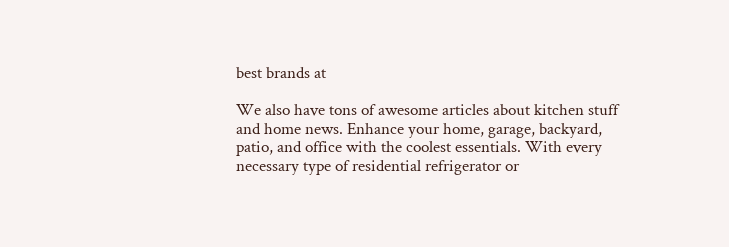best brands at

We also have tons of awesome articles about kitchen stuff and home news. Enhance your home, garage, backyard, patio, and office with the coolest essentials. With every necessary type of residential refrigerator or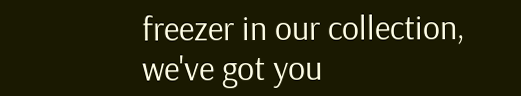freezer in our collection, we've got you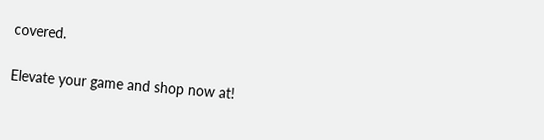covered.

Elevate your game and shop now at!